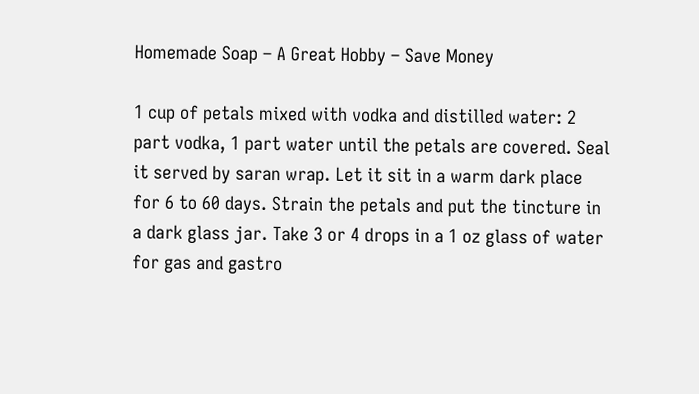Homemade Soap – A Great Hobby – Save Money

1 cup of petals mixed with vodka and distilled water: 2 part vodka, 1 part water until the petals are covered. Seal it served by saran wrap. Let it sit in a warm dark place for 6 to 60 days. Strain the petals and put the tincture in a dark glass jar. Take 3 or 4 drops in a 1 oz glass of water for gas and gastro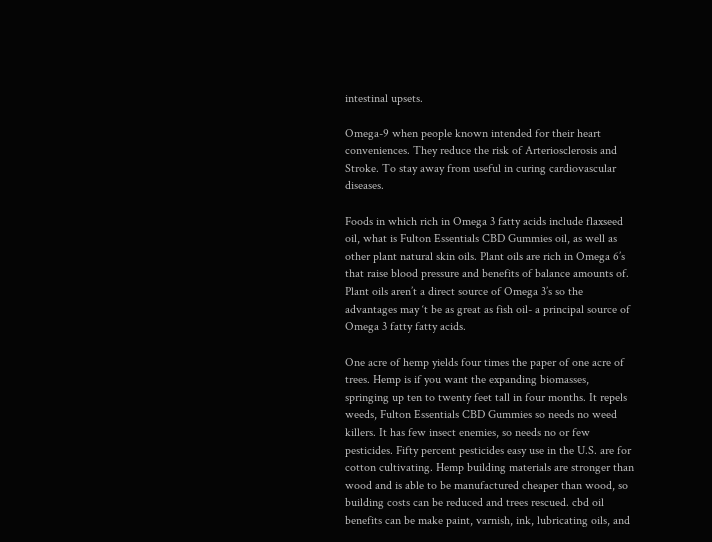intestinal upsets.

Omega-9 when people known intended for their heart conveniences. They reduce the risk of Arteriosclerosis and Stroke. To stay away from useful in curing cardiovascular diseases.

Foods in which rich in Omega 3 fatty acids include flaxseed oil, what is Fulton Essentials CBD Gummies oil, as well as other plant natural skin oils. Plant oils are rich in Omega 6’s that raise blood pressure and benefits of balance amounts of. Plant oils aren’t a direct source of Omega 3’s so the advantages may ‘t be as great as fish oil- a principal source of Omega 3 fatty fatty acids.

One acre of hemp yields four times the paper of one acre of trees. Hemp is if you want the expanding biomasses, springing up ten to twenty feet tall in four months. It repels weeds, Fulton Essentials CBD Gummies so needs no weed killers. It has few insect enemies, so needs no or few pesticides. Fifty percent pesticides easy use in the U.S. are for cotton cultivating. Hemp building materials are stronger than wood and is able to be manufactured cheaper than wood, so building costs can be reduced and trees rescued. cbd oil benefits can be make paint, varnish, ink, lubricating oils, and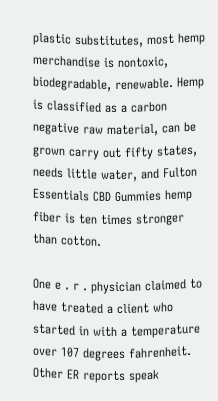plastic substitutes, most hemp merchandise is nontoxic, biodegradable, renewable. Hemp is classified as a carbon negative raw material, can be grown carry out fifty states, needs little water, and Fulton Essentials CBD Gummies hemp fiber is ten times stronger than cotton.

One e . r . physician claimed to have treated a client who started in with a temperature over 107 degrees fahrenheit. Other ER reports speak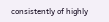consistently of highly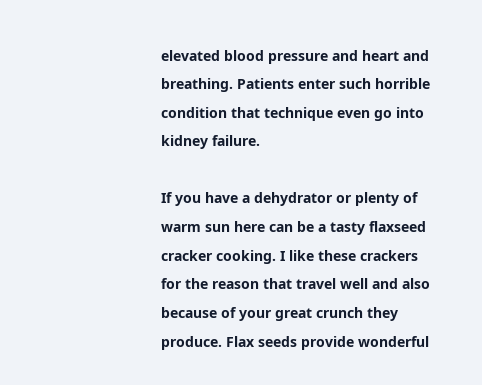elevated blood pressure and heart and breathing. Patients enter such horrible condition that technique even go into kidney failure.

If you have a dehydrator or plenty of warm sun here can be a tasty flaxseed cracker cooking. I like these crackers for the reason that travel well and also because of your great crunch they produce. Flax seeds provide wonderful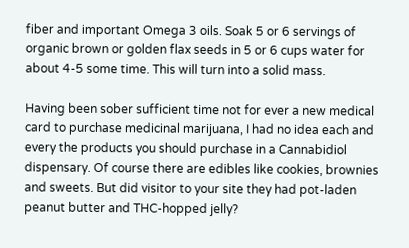fiber and important Omega 3 oils. Soak 5 or 6 servings of organic brown or golden flax seeds in 5 or 6 cups water for about 4-5 some time. This will turn into a solid mass.

Having been sober sufficient time not for ever a new medical card to purchase medicinal marijuana, I had no idea each and every the products you should purchase in a Cannabidiol dispensary. Of course there are edibles like cookies, brownies and sweets. But did visitor to your site they had pot-laden peanut butter and THC-hopped jelly?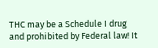THC may be a Schedule I drug and prohibited by Federal law! It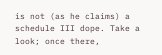is not (as he claims) a schedule III dope. Take a look; once there,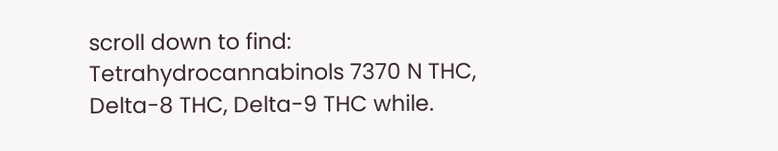scroll down to find: Tetrahydrocannabinols 7370 N THC, Delta-8 THC, Delta-9 THC while.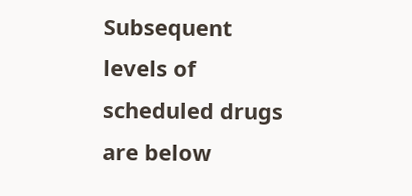Subsequent levels of scheduled drugs are below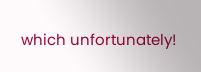which unfortunately!